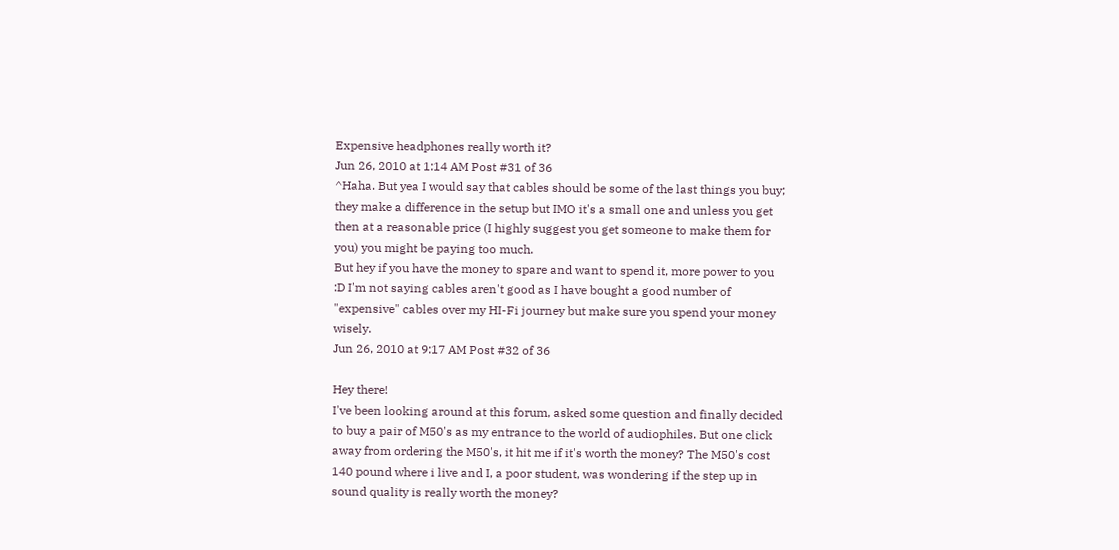Expensive headphones really worth it?
Jun 26, 2010 at 1:14 AM Post #31 of 36
^Haha. But yea I would say that cables should be some of the last things you buy; they make a difference in the setup but IMO it's a small one and unless you get then at a reasonable price (I highly suggest you get someone to make them for you) you might be paying too much.
But hey if you have the money to spare and want to spend it, more power to you :D I'm not saying cables aren't good as I have bought a good number of "expensive" cables over my HI-Fi journey but make sure you spend your money wisely.
Jun 26, 2010 at 9:17 AM Post #32 of 36

Hey there!
I've been looking around at this forum, asked some question and finally decided to buy a pair of M50's as my entrance to the world of audiophiles. But one click away from ordering the M50's, it hit me if it's worth the money? The M50's cost 140 pound where i live and I, a poor student, was wondering if the step up in sound quality is really worth the money?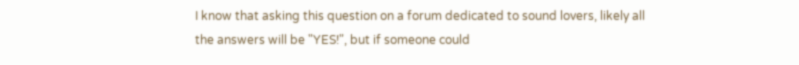I know that asking this question on a forum dedicated to sound lovers, likely all the answers will be "YES!", but if someone could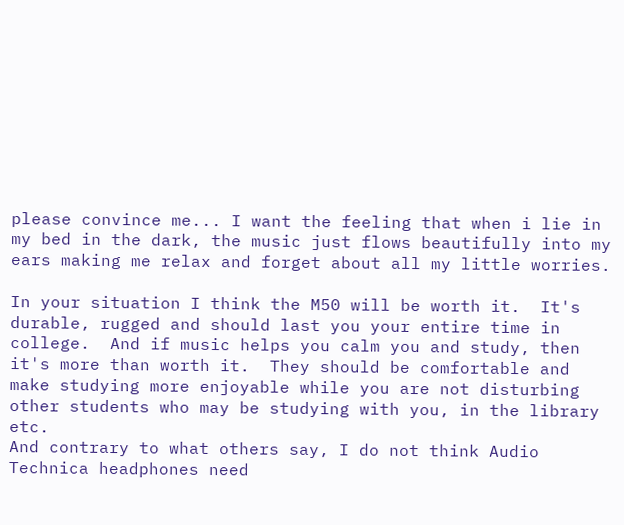please convince me... I want the feeling that when i lie in my bed in the dark, the music just flows beautifully into my ears making me relax and forget about all my little worries.

In your situation I think the M50 will be worth it.  It's durable, rugged and should last you your entire time in college.  And if music helps you calm you and study, then it's more than worth it.  They should be comfortable and make studying more enjoyable while you are not disturbing other students who may be studying with you, in the library etc.
And contrary to what others say, I do not think Audio Technica headphones need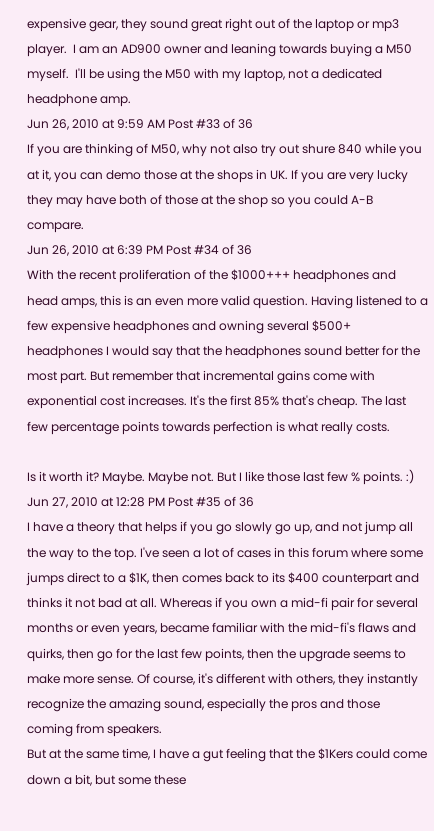expensive gear, they sound great right out of the laptop or mp3 player.  I am an AD900 owner and leaning towards buying a M50 myself.  I'll be using the M50 with my laptop, not a dedicated headphone amp.
Jun 26, 2010 at 9:59 AM Post #33 of 36
If you are thinking of M50, why not also try out shure 840 while you at it, you can demo those at the shops in UK. If you are very lucky they may have both of those at the shop so you could A-B compare.
Jun 26, 2010 at 6:39 PM Post #34 of 36
With the recent proliferation of the $1000+++ headphones and head amps, this is an even more valid question. Having listened to a few expensive headphones and owning several $500+ headphones I would say that the headphones sound better for the most part. But remember that incremental gains come with exponential cost increases. It's the first 85% that's cheap. The last few percentage points towards perfection is what really costs.

Is it worth it? Maybe. Maybe not. But I like those last few % points. :)
Jun 27, 2010 at 12:28 PM Post #35 of 36
I have a theory that helps if you go slowly go up, and not jump all the way to the top. I've seen a lot of cases in this forum where some jumps direct to a $1K, then comes back to its $400 counterpart and thinks it not bad at all. Whereas if you own a mid-fi pair for several months or even years, became familiar with the mid-fi's flaws and quirks, then go for the last few points, then the upgrade seems to make more sense. Of course, it's different with others, they instantly recognize the amazing sound, especially the pros and those coming from speakers.
But at the same time, I have a gut feeling that the $1Kers could come down a bit, but some these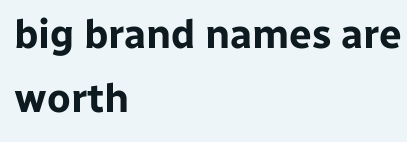big brand names are worth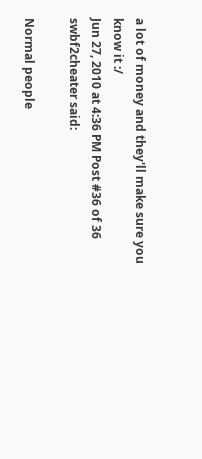a lot of money and they'll make sure you know it :/
Jun 27, 2010 at 4:36 PM Post #36 of 36
swbf2cheater said:

Normal people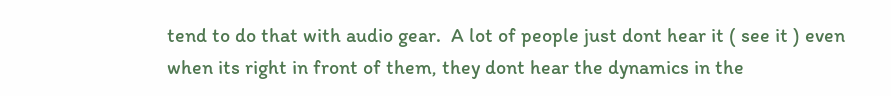tend to do that with audio gear.  A lot of people just dont hear it ( see it ) even when its right in front of them, they dont hear the dynamics in the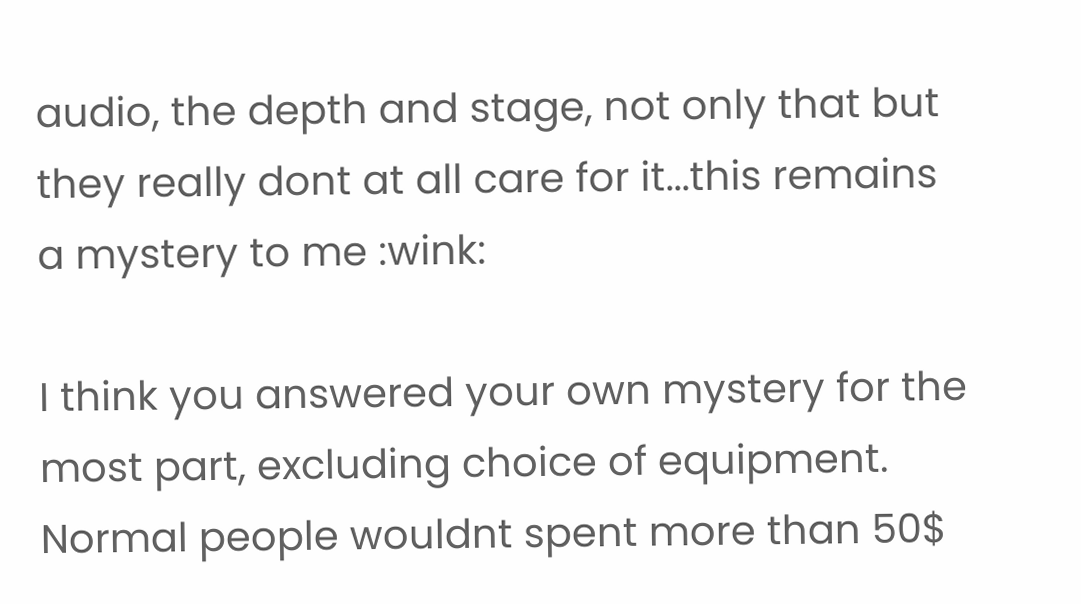audio, the depth and stage, not only that but they really dont at all care for it...this remains a mystery to me :wink:

I think you answered your own mystery for the most part, excluding choice of equipment.
Normal people wouldnt spent more than 50$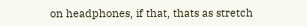on headphones, if that, thats as stretch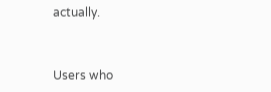actually.


Users who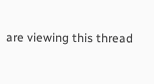are viewing this thread